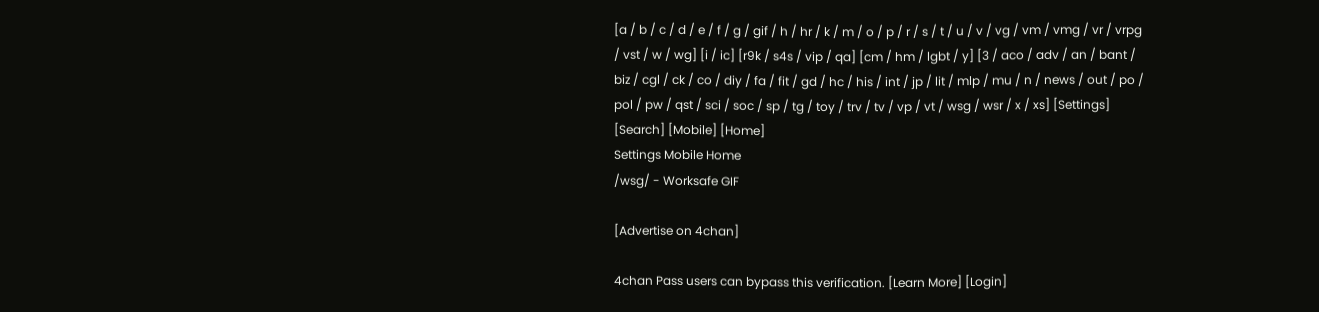[a / b / c / d / e / f / g / gif / h / hr / k / m / o / p / r / s / t / u / v / vg / vm / vmg / vr / vrpg / vst / w / wg] [i / ic] [r9k / s4s / vip / qa] [cm / hm / lgbt / y] [3 / aco / adv / an / bant / biz / cgl / ck / co / diy / fa / fit / gd / hc / his / int / jp / lit / mlp / mu / n / news / out / po / pol / pw / qst / sci / soc / sp / tg / toy / trv / tv / vp / vt / wsg / wsr / x / xs] [Settings] [Search] [Mobile] [Home]
Settings Mobile Home
/wsg/ - Worksafe GIF

[Advertise on 4chan]

4chan Pass users can bypass this verification. [Learn More] [Login]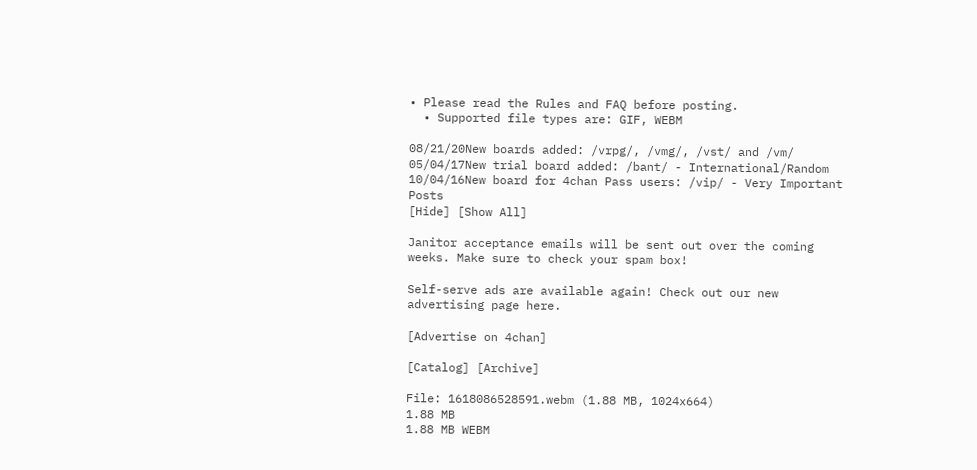• Please read the Rules and FAQ before posting.
  • Supported file types are: GIF, WEBM

08/21/20New boards added: /vrpg/, /vmg/, /vst/ and /vm/
05/04/17New trial board added: /bant/ - International/Random
10/04/16New board for 4chan Pass users: /vip/ - Very Important Posts
[Hide] [Show All]

Janitor acceptance emails will be sent out over the coming weeks. Make sure to check your spam box!

Self-serve ads are available again! Check out our new advertising page here.

[Advertise on 4chan]

[Catalog] [Archive]

File: 1618086528591.webm (1.88 MB, 1024x664)
1.88 MB
1.88 MB WEBM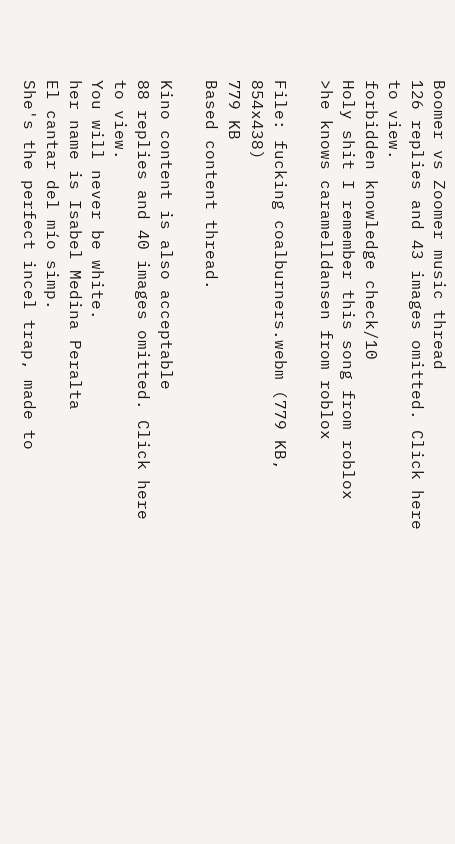Boomer vs Zoomer music thread
126 replies and 43 images omitted. Click here to view.
forbidden knowledge check/10
Holy shit I remember this song from roblox
>he knows caramelldansen from roblox

File: fucking coalburners.webm (779 KB, 854x438)
779 KB
Based content thread.

Kino content is also acceptable
88 replies and 40 images omitted. Click here to view.
You will never be white.
her name is Isabel Medina Peralta
El cantar del mío simp.
She's the perfect incel trap, made to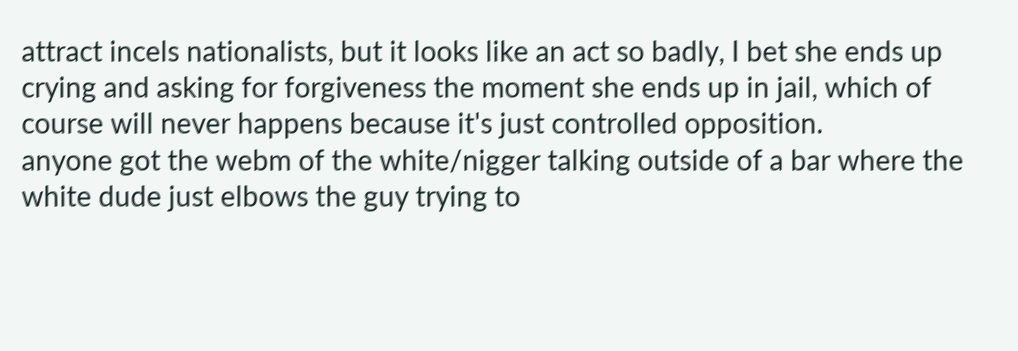attract incels nationalists, but it looks like an act so badly, I bet she ends up crying and asking for forgiveness the moment she ends up in jail, which of course will never happens because it's just controlled opposition.
anyone got the webm of the white/nigger talking outside of a bar where the white dude just elbows the guy trying to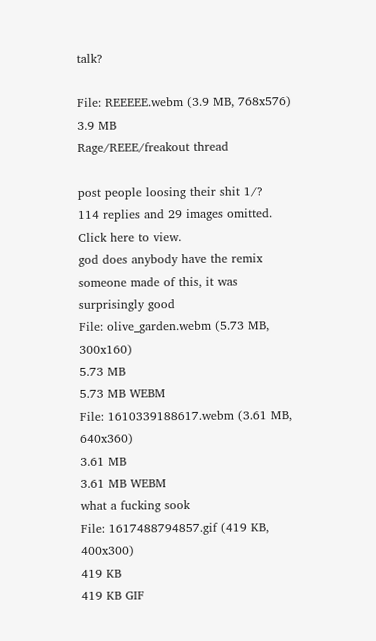talk?

File: REEEEE.webm (3.9 MB, 768x576)
3.9 MB
Rage/REEE/freakout thread

post people loosing their shit 1/?
114 replies and 29 images omitted. Click here to view.
god does anybody have the remix someone made of this, it was surprisingly good
File: olive_garden.webm (5.73 MB, 300x160)
5.73 MB
5.73 MB WEBM
File: 1610339188617.webm (3.61 MB, 640x360)
3.61 MB
3.61 MB WEBM
what a fucking sook
File: 1617488794857.gif (419 KB, 400x300)
419 KB
419 KB GIF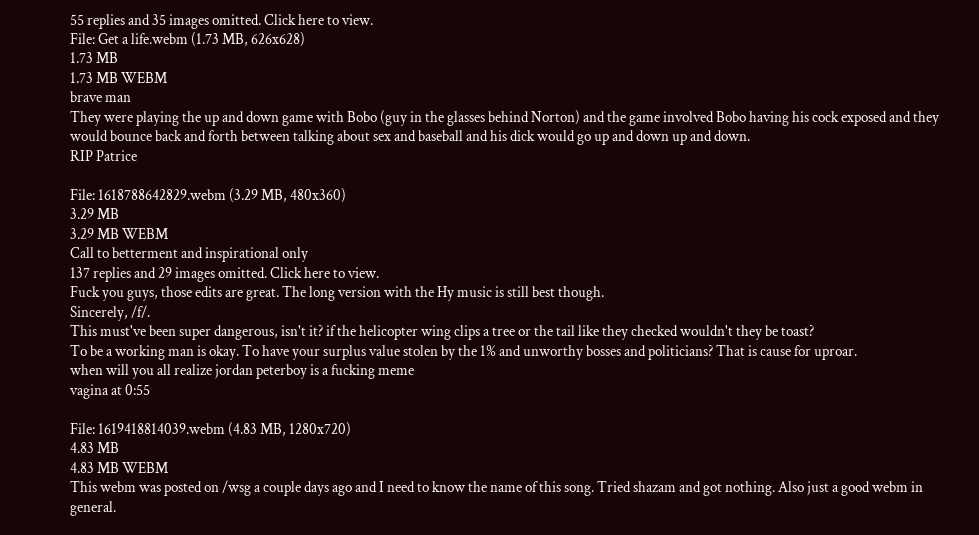55 replies and 35 images omitted. Click here to view.
File: Get a life.webm (1.73 MB, 626x628)
1.73 MB
1.73 MB WEBM
brave man
They were playing the up and down game with Bobo (guy in the glasses behind Norton) and the game involved Bobo having his cock exposed and they would bounce back and forth between talking about sex and baseball and his dick would go up and down up and down.
RIP Patrice

File: 1618788642829.webm (3.29 MB, 480x360)
3.29 MB
3.29 MB WEBM
Call to betterment and inspirational only
137 replies and 29 images omitted. Click here to view.
Fuck you guys, those edits are great. The long version with the Hy music is still best though.
Sincerely, /f/.
This must've been super dangerous, isn't it? if the helicopter wing clips a tree or the tail like they checked wouldn't they be toast?
To be a working man is okay. To have your surplus value stolen by the 1% and unworthy bosses and politicians? That is cause for uproar.
when will you all realize jordan peterboy is a fucking meme
vagina at 0:55

File: 1619418814039.webm (4.83 MB, 1280x720)
4.83 MB
4.83 MB WEBM
This webm was posted on /wsg a couple days ago and I need to know the name of this song. Tried shazam and got nothing. Also just a good webm in general.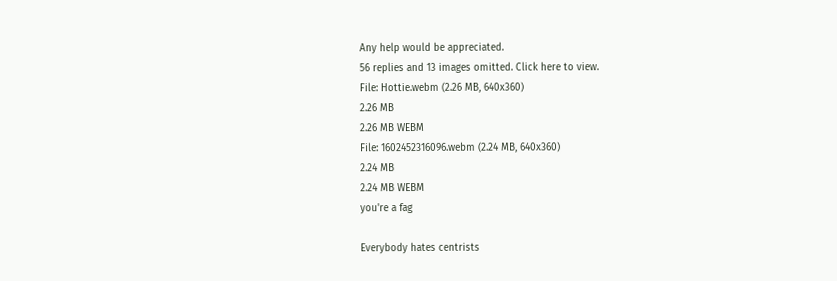Any help would be appreciated.
56 replies and 13 images omitted. Click here to view.
File: Hottie.webm (2.26 MB, 640x360)
2.26 MB
2.26 MB WEBM
File: 1602452316096.webm (2.24 MB, 640x360)
2.24 MB
2.24 MB WEBM
you're a fag

Everybody hates centrists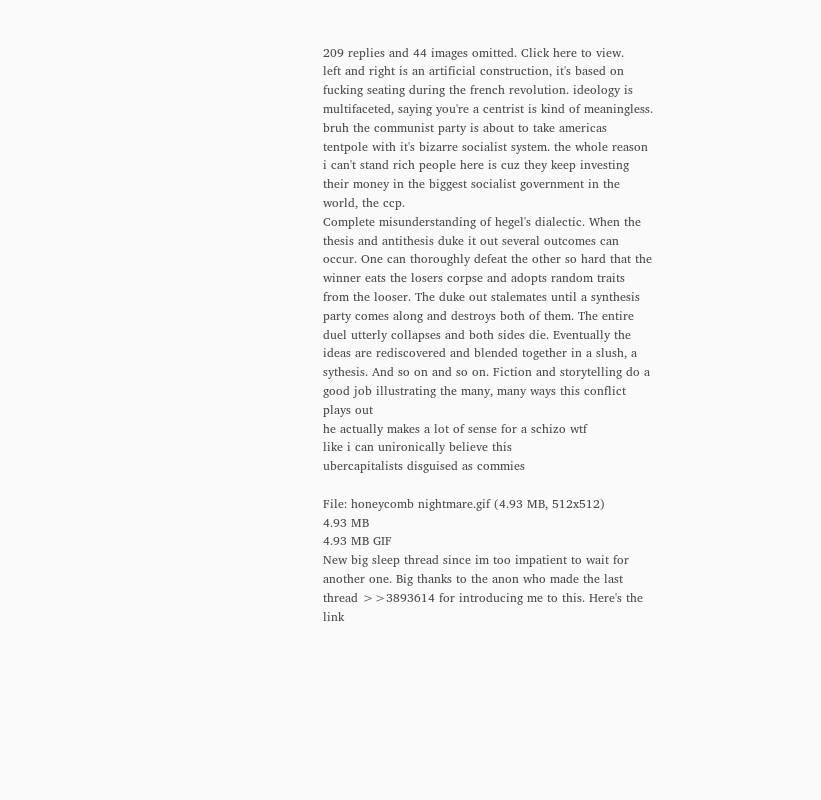209 replies and 44 images omitted. Click here to view.
left and right is an artificial construction, it's based on fucking seating during the french revolution. ideology is multifaceted, saying you're a centrist is kind of meaningless.
bruh the communist party is about to take americas tentpole with it's bizarre socialist system. the whole reason i can't stand rich people here is cuz they keep investing their money in the biggest socialist government in the world, the ccp.
Complete misunderstanding of hegel's dialectic. When the thesis and antithesis duke it out several outcomes can occur. One can thoroughly defeat the other so hard that the winner eats the losers corpse and adopts random traits from the looser. The duke out stalemates until a synthesis party comes along and destroys both of them. The entire duel utterly collapses and both sides die. Eventually the ideas are rediscovered and blended together in a slush, a sythesis. And so on and so on. Fiction and storytelling do a good job illustrating the many, many ways this conflict plays out
he actually makes a lot of sense for a schizo wtf
like i can unironically believe this
ubercapitalists disguised as commies

File: honeycomb nightmare.gif (4.93 MB, 512x512)
4.93 MB
4.93 MB GIF
New big sleep thread since im too impatient to wait for another one. Big thanks to the anon who made the last thread >>3893614 for introducing me to this. Here's the link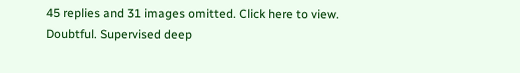45 replies and 31 images omitted. Click here to view.
Doubtful. Supervised deep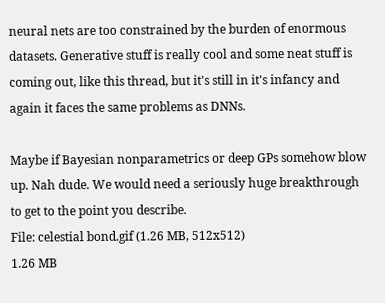neural nets are too constrained by the burden of enormous datasets. Generative stuff is really cool and some neat stuff is coming out, like this thread, but it's still in it's infancy and again it faces the same problems as DNNs.

Maybe if Bayesian nonparametrics or deep GPs somehow blow up. Nah dude. We would need a seriously huge breakthrough to get to the point you describe.
File: celestial bond.gif (1.26 MB, 512x512)
1.26 MB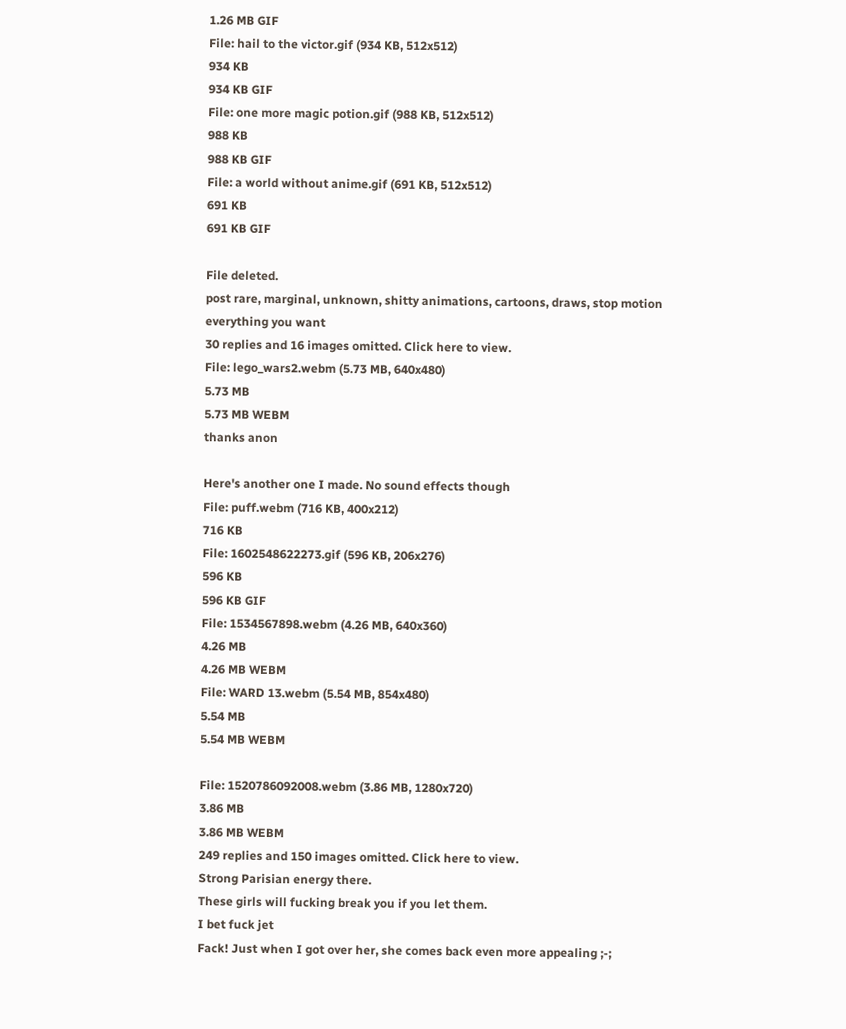1.26 MB GIF
File: hail to the victor.gif (934 KB, 512x512)
934 KB
934 KB GIF
File: one more magic potion.gif (988 KB, 512x512)
988 KB
988 KB GIF
File: a world without anime.gif (691 KB, 512x512)
691 KB
691 KB GIF

File deleted.
post rare, marginal, unknown, shitty animations, cartoons, draws, stop motion everything you want
30 replies and 16 images omitted. Click here to view.
File: lego_wars2.webm (5.73 MB, 640x480)
5.73 MB
5.73 MB WEBM
thanks anon

Here's another one I made. No sound effects though
File: puff.webm (716 KB, 400x212)
716 KB
File: 1602548622273.gif (596 KB, 206x276)
596 KB
596 KB GIF
File: 1534567898.webm (4.26 MB, 640x360)
4.26 MB
4.26 MB WEBM
File: WARD 13.webm (5.54 MB, 854x480)
5.54 MB
5.54 MB WEBM

File: 1520786092008.webm (3.86 MB, 1280x720)
3.86 MB
3.86 MB WEBM
249 replies and 150 images omitted. Click here to view.
Strong Parisian energy there.
These girls will fucking break you if you let them.
I bet fuck jet
Fack! Just when I got over her, she comes back even more appealing ;-;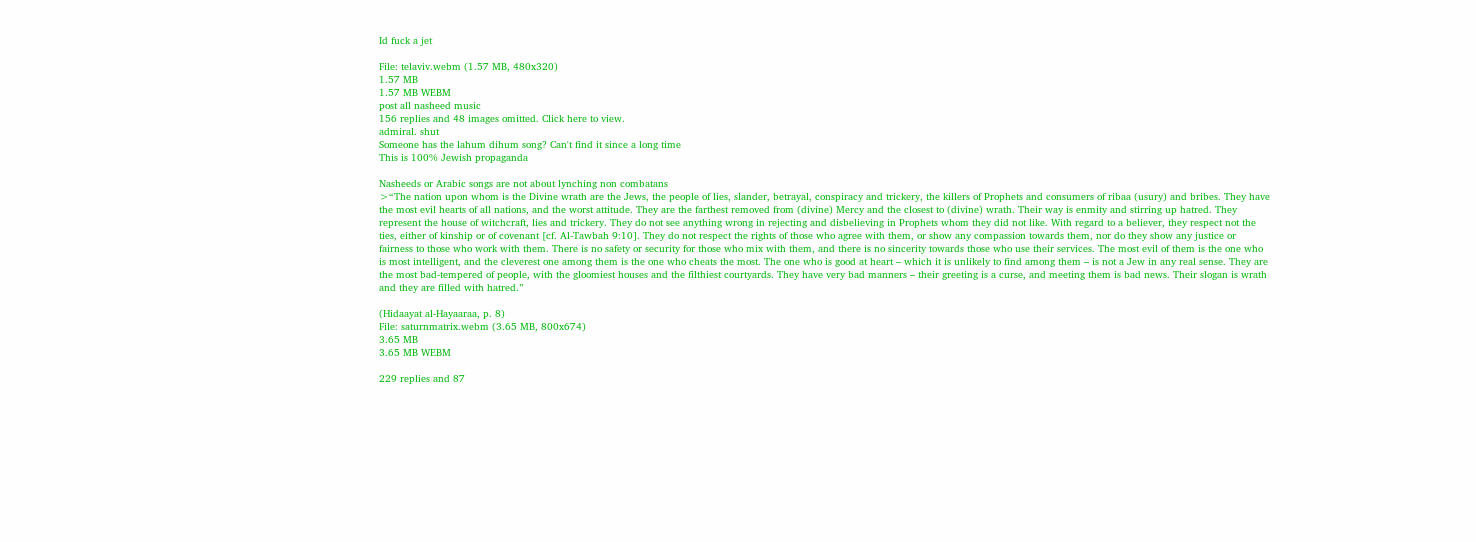Id fuck a jet

File: telaviv.webm (1.57 MB, 480x320)
1.57 MB
1.57 MB WEBM
post all nasheed music
156 replies and 48 images omitted. Click here to view.
admiral. shut
Someone has the lahum dihum song? Can't find it since a long time
This is 100% Jewish propaganda

Nasheeds or Arabic songs are not about lynching non combatans
>“The nation upon whom is the Divine wrath are the Jews, the people of lies, slander, betrayal, conspiracy and trickery, the killers of Prophets and consumers of ribaa (usury) and bribes. They have the most evil hearts of all nations, and the worst attitude. They are the farthest removed from (divine) Mercy and the closest to (divine) wrath. Their way is enmity and stirring up hatred. They represent the house of witchcraft, lies and trickery. They do not see anything wrong in rejecting and disbelieving in Prophets whom they did not like. With regard to a believer, they respect not the ties, either of kinship or of covenant [cf. Al-Tawbah 9:10]. They do not respect the rights of those who agree with them, or show any compassion towards them, nor do they show any justice or fairness to those who work with them. There is no safety or security for those who mix with them, and there is no sincerity towards those who use their services. The most evil of them is the one who is most intelligent, and the cleverest one among them is the one who cheats the most. The one who is good at heart – which it is unlikely to find among them – is not a Jew in any real sense. They are the most bad-tempered of people, with the gloomiest houses and the filthiest courtyards. They have very bad manners – their greeting is a curse, and meeting them is bad news. Their slogan is wrath and they are filled with hatred.”

(Hidaayat al-Hayaaraa, p. 8)
File: saturnmatrix.webm (3.65 MB, 800x674)
3.65 MB
3.65 MB WEBM

229 replies and 87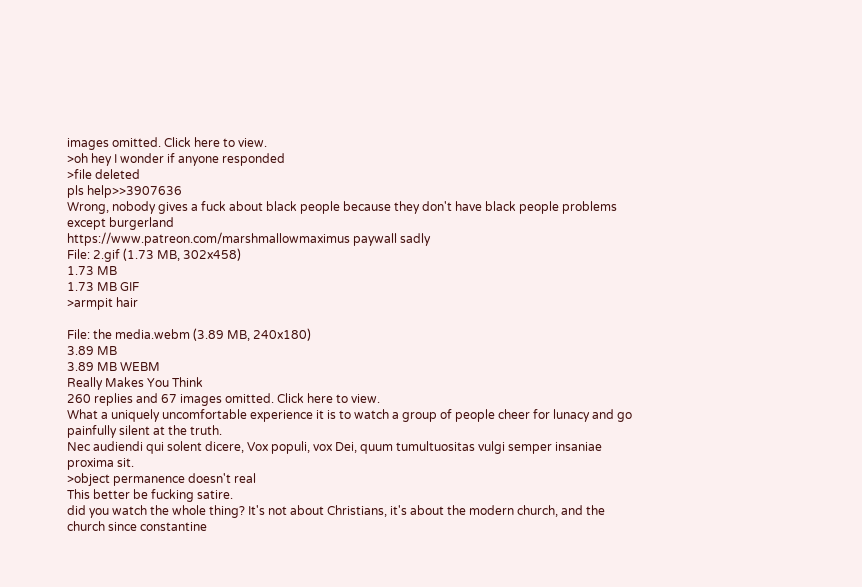images omitted. Click here to view.
>oh hey I wonder if anyone responded
>file deleted
pls help>>3907636
Wrong, nobody gives a fuck about black people because they don't have black people problems except burgerland
https://www.patreon.com/marshmallowmaximus paywall sadly
File: 2.gif (1.73 MB, 302x458)
1.73 MB
1.73 MB GIF
>armpit hair

File: the media.webm (3.89 MB, 240x180)
3.89 MB
3.89 MB WEBM
Really Makes You Think
260 replies and 67 images omitted. Click here to view.
What a uniquely uncomfortable experience it is to watch a group of people cheer for lunacy and go painfully silent at the truth.
Nec audiendi qui solent dicere, Vox populi, vox Dei, quum tumultuositas vulgi semper insaniae proxima sit.
>object permanence doesn't real
This better be fucking satire.
did you watch the whole thing? It's not about Christians, it's about the modern church, and the church since constantine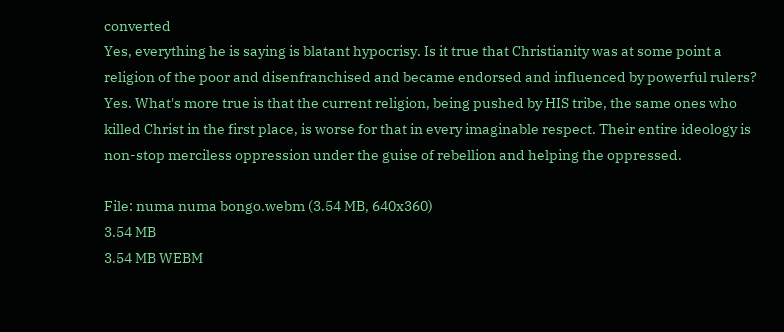converted
Yes, everything he is saying is blatant hypocrisy. Is it true that Christianity was at some point a religion of the poor and disenfranchised and became endorsed and influenced by powerful rulers? Yes. What's more true is that the current religion, being pushed by HIS tribe, the same ones who killed Christ in the first place, is worse for that in every imaginable respect. Their entire ideology is non-stop merciless oppression under the guise of rebellion and helping the oppressed.

File: numa numa bongo.webm (3.54 MB, 640x360)
3.54 MB
3.54 MB WEBM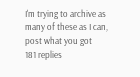I'm trying to archive as many of these as I can, post what you got
181 replies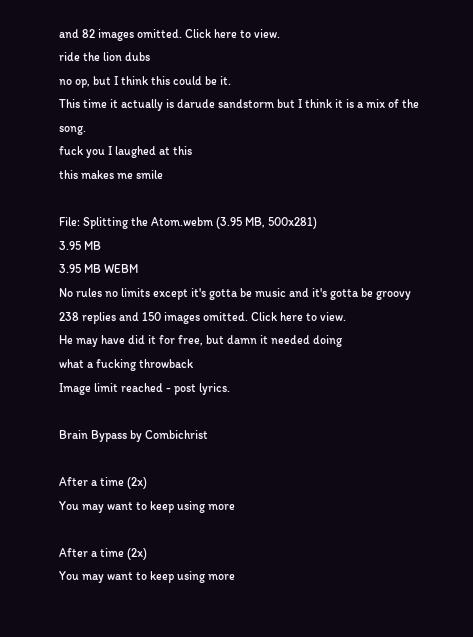and 82 images omitted. Click here to view.
ride the lion dubs
no op, but I think this could be it.
This time it actually is darude sandstorm but I think it is a mix of the song.
fuck you I laughed at this
this makes me smile

File: Splitting the Atom.webm (3.95 MB, 500x281)
3.95 MB
3.95 MB WEBM
No rules no limits except it's gotta be music and it's gotta be groovy
238 replies and 150 images omitted. Click here to view.
He may have did it for free, but damn it needed doing
what a fucking throwback
Image limit reached - post lyrics.

Brain Bypass by Combichrist

After a time (2x)
You may want to keep using more

After a time (2x)
You may want to keep using more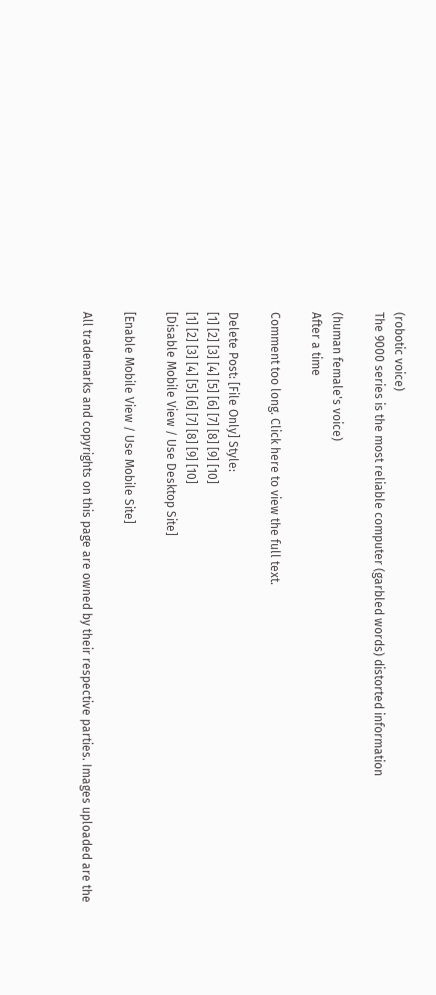(robotic voice)
The 9000 series is the most reliable computer (garbled words) distorted information

(human female's voice)
After a time

Comment too long. Click here to view the full text.

Delete Post: [File Only] Style:
[1] [2] [3] [4] [5] [6] [7] [8] [9] [10]
[1] [2] [3] [4] [5] [6] [7] [8] [9] [10]
[Disable Mobile View / Use Desktop Site]

[Enable Mobile View / Use Mobile Site]

All trademarks and copyrights on this page are owned by their respective parties. Images uploaded are the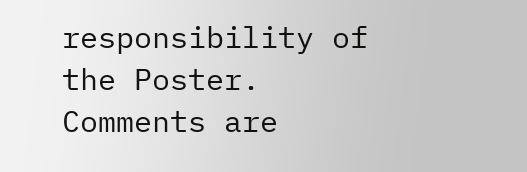responsibility of the Poster. Comments are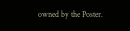owned by the Poster.